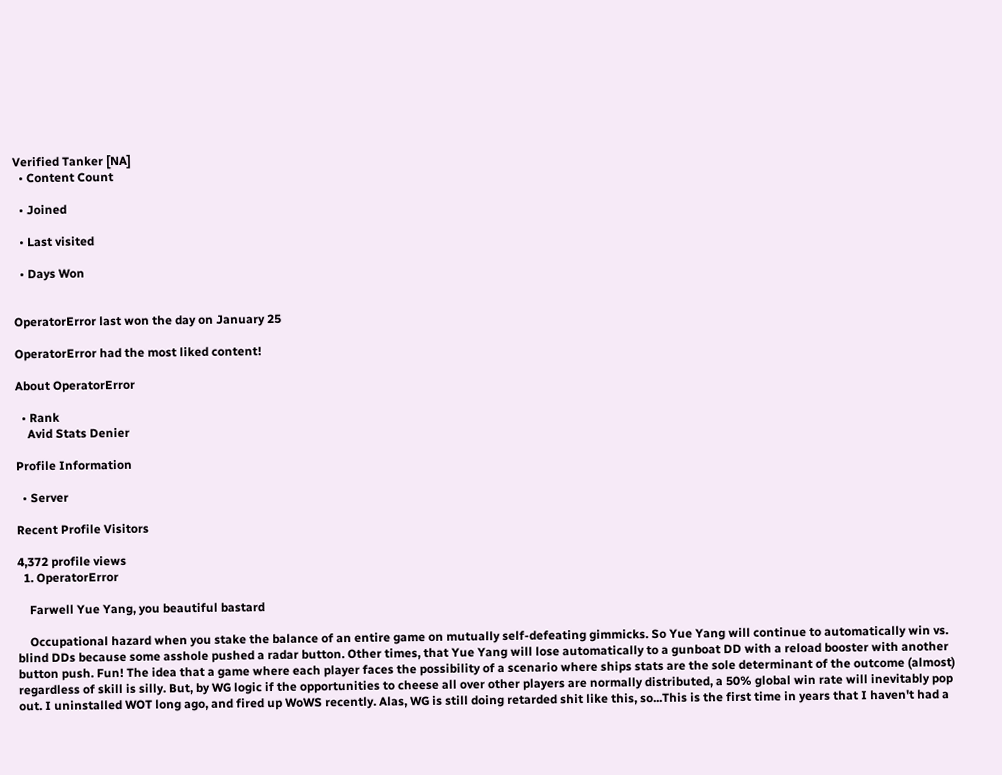Verified Tanker [NA]
  • Content Count

  • Joined

  • Last visited

  • Days Won


OperatorError last won the day on January 25

OperatorError had the most liked content!

About OperatorError

  • Rank
    Avid Stats Denier

Profile Information

  • Server

Recent Profile Visitors

4,372 profile views
  1. OperatorError

    Farwell Yue Yang, you beautiful bastard

    Occupational hazard when you stake the balance of an entire game on mutually self-defeating gimmicks. So Yue Yang will continue to automatically win vs. blind DDs because some asshole pushed a radar button. Other times, that Yue Yang will lose automatically to a gunboat DD with a reload booster with another button push. Fun! The idea that a game where each player faces the possibility of a scenario where ships stats are the sole determinant of the outcome (almost) regardless of skill is silly. But, by WG logic if the opportunities to cheese all over other players are normally distributed, a 50% global win rate will inevitably pop out. I uninstalled WOT long ago, and fired up WoWS recently. Alas, WG is still doing retarded shit like this, so...This is the first time in years that I haven't had a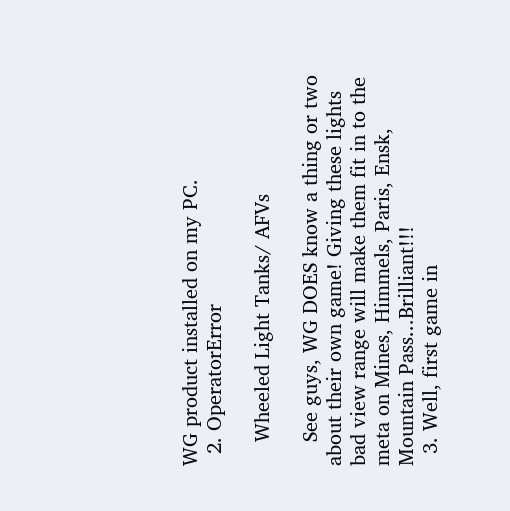WG product installed on my PC.
  2. OperatorError

    Wheeled Light Tanks/ AFVs

    See guys, WG DOES know a thing or two about their own game! Giving these lights bad view range will make them fit in to the meta on Mines, Himmels, Paris, Ensk, Mountain Pass...Brilliant!!!
  3. Well, first game in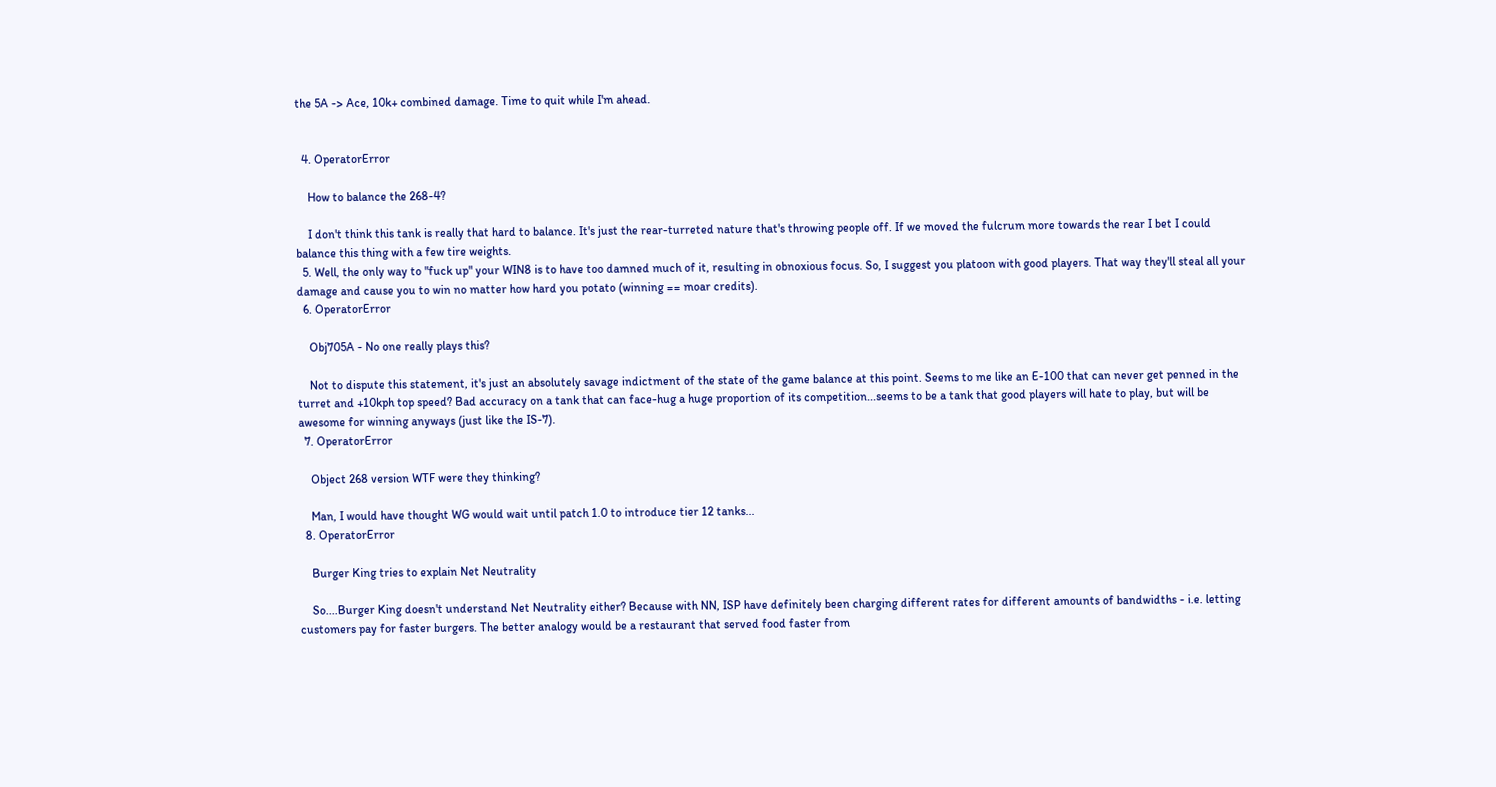the 5A -> Ace, 10k+ combined damage. Time to quit while I'm ahead.


  4. OperatorError

    How to balance the 268-4?

    I don't think this tank is really that hard to balance. It's just the rear-turreted nature that's throwing people off. If we moved the fulcrum more towards the rear I bet I could balance this thing with a few tire weights.
  5. Well, the only way to "fuck up" your WIN8 is to have too damned much of it, resulting in obnoxious focus. So, I suggest you platoon with good players. That way they'll steal all your damage and cause you to win no matter how hard you potato (winning == moar credits).
  6. OperatorError

    Obj705A - No one really plays this?

    Not to dispute this statement, it's just an absolutely savage indictment of the state of the game balance at this point. Seems to me like an E-100 that can never get penned in the turret and +10kph top speed? Bad accuracy on a tank that can face-hug a huge proportion of its competition...seems to be a tank that good players will hate to play, but will be awesome for winning anyways (just like the IS-7).
  7. OperatorError

    Object 268 version WTF were they thinking?

    Man, I would have thought WG would wait until patch 1.0 to introduce tier 12 tanks...
  8. OperatorError

    Burger King tries to explain Net Neutrality

    So....Burger King doesn't understand Net Neutrality either? Because with NN, ISP have definitely been charging different rates for different amounts of bandwidths - i.e. letting customers pay for faster burgers. The better analogy would be a restaurant that served food faster from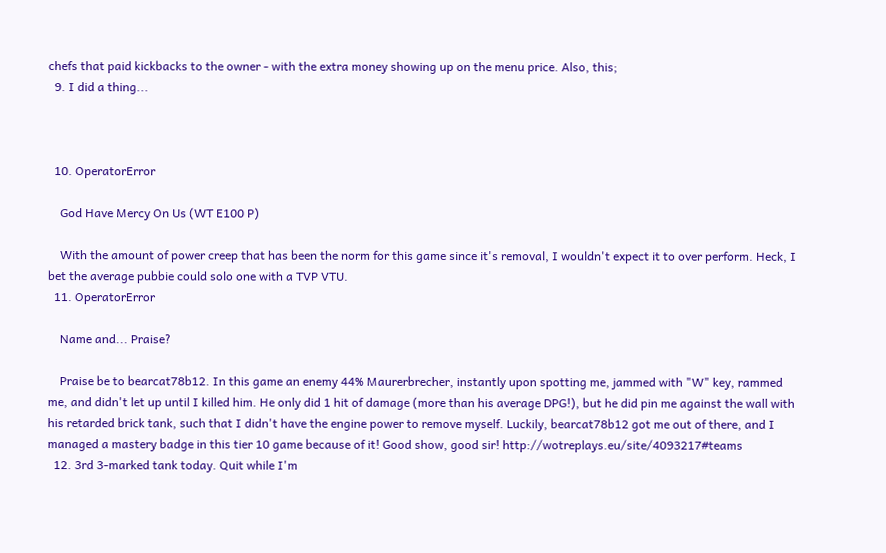chefs that paid kickbacks to the owner - with the extra money showing up on the menu price. Also, this;
  9. I did a thing...



  10. OperatorError

    God Have Mercy On Us (WT E100 P)

    With the amount of power creep that has been the norm for this game since it's removal, I wouldn't expect it to over perform. Heck, I bet the average pubbie could solo one with a TVP VTU.
  11. OperatorError

    Name and... Praise?

    Praise be to bearcat78b12. In this game an enemy 44% Maurerbrecher, instantly upon spotting me, jammed with "W" key, rammed me, and didn't let up until I killed him. He only did 1 hit of damage (more than his average DPG!), but he did pin me against the wall with his retarded brick tank, such that I didn't have the engine power to remove myself. Luckily, bearcat78b12 got me out of there, and I managed a mastery badge in this tier 10 game because of it! Good show, good sir! http://wotreplays.eu/site/4093217#teams
  12. 3rd 3-marked tank today. Quit while I'm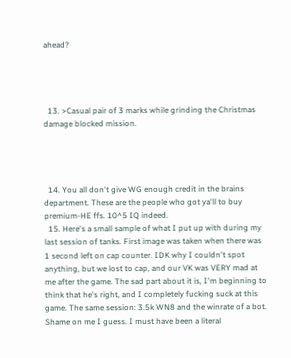ahead?




  13. >Casual pair of 3 marks while grinding the Christmas damage blocked mission.




  14. You all don't give WG enough credit in the brains department. These are the people who got ya'll to buy premium-HE ffs. 10^5 IQ indeed.
  15. Here's a small sample of what I put up with during my last session of tanks. First image was taken when there was 1 second left on cap counter. IDK why I couldn't spot anything, but we lost to cap, and our VK was VERY mad at me after the game. The sad part about it is, I'm beginning to think that he's right, and I completely fucking suck at this game. The same session: 3.5k WN8 and the winrate of a bot. Shame on me I guess. I must have been a literal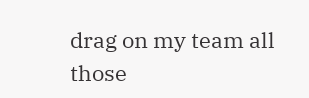drag on my team all those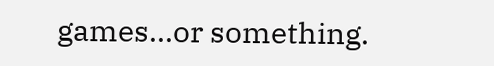games...or something.